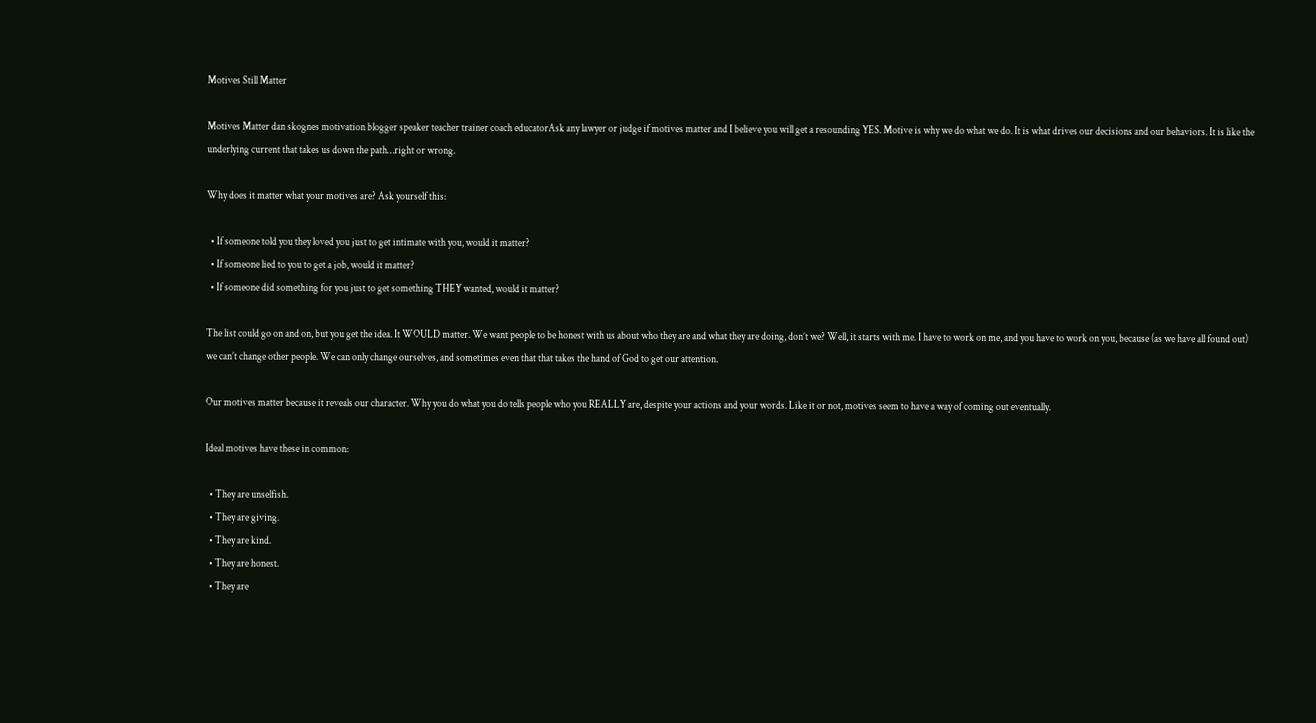Motives Still Matter

Motives Matter dan skognes motivation blogger speaker teacher trainer coach educatorAsk any lawyer or judge if motives matter and I believe you will get a resounding YES. Motive is why we do what we do. It is what drives our decisions and our behaviors. It is like the underlying current that takes us down the path…right or wrong.

Why does it matter what your motives are? Ask yourself this:

  • If someone told you they loved you just to get intimate with you, would it matter?
  • If someone lied to you to get a job, would it matter?
  • If someone did something for you just to get something THEY wanted, would it matter?

The list could go on and on, but you get the idea. It WOULD matter. We want people to be honest with us about who they are and what they are doing, don’t we? Well, it starts with me. I have to work on me, and you have to work on you, because (as we have all found out) we can’t change other people. We can only change ourselves, and sometimes even that that takes the hand of God to get our attention.

Our motives matter because it reveals our character. Why you do what you do tells people who you REALLY are, despite your actions and your words. Like it or not, motives seem to have a way of coming out eventually.

Ideal motives have these in common:

  • They are unselfish.
  • They are giving.
  • They are kind.
  • They are honest.
  • They are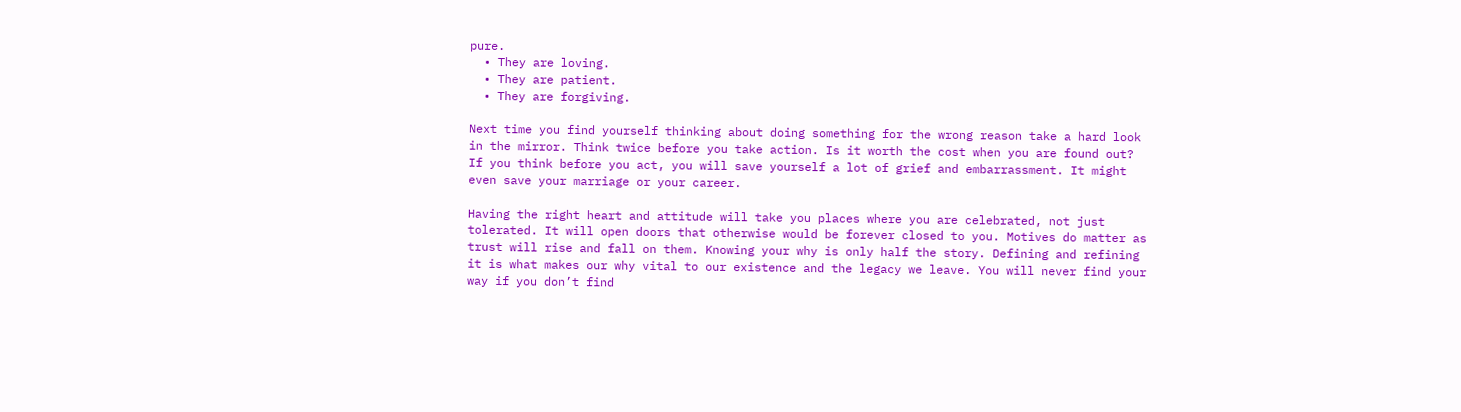pure.
  • They are loving.
  • They are patient.
  • They are forgiving.

Next time you find yourself thinking about doing something for the wrong reason take a hard look in the mirror. Think twice before you take action. Is it worth the cost when you are found out? If you think before you act, you will save yourself a lot of grief and embarrassment. It might even save your marriage or your career.

Having the right heart and attitude will take you places where you are celebrated, not just tolerated. It will open doors that otherwise would be forever closed to you. Motives do matter as trust will rise and fall on them. Knowing your why is only half the story. Defining and refining it is what makes our why vital to our existence and the legacy we leave. You will never find your way if you don’t find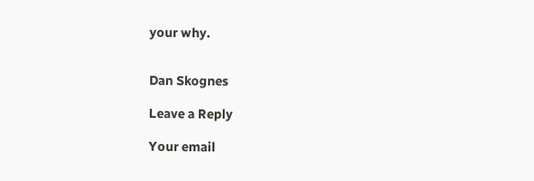your why.


Dan Skognes

Leave a Reply

Your email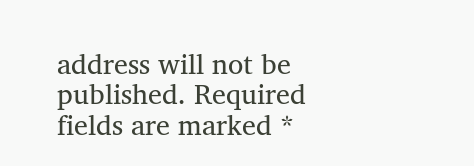address will not be published. Required fields are marked *